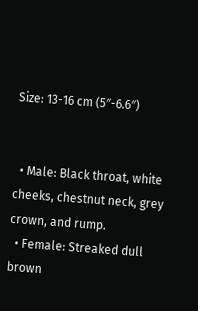Size: 13-16 cm (5″-6.6″)


  • Male: Black throat, white cheeks, chestnut neck, grey crown, and rump.
  • Female: Streaked dull brown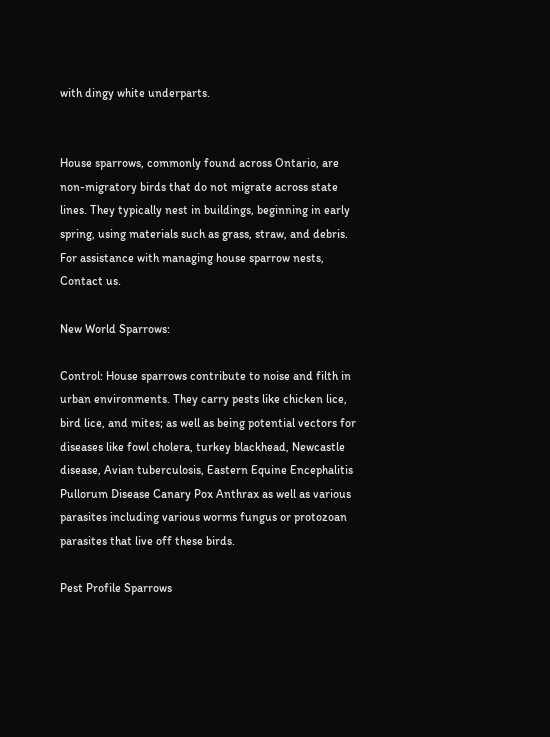with dingy white underparts.


House sparrows, commonly found across Ontario, are non-migratory birds that do not migrate across state lines. They typically nest in buildings, beginning in early spring, using materials such as grass, straw, and debris. For assistance with managing house sparrow nests, Contact us.

New World Sparrows:

Control: House sparrows contribute to noise and filth in urban environments. They carry pests like chicken lice, bird lice, and mites; as well as being potential vectors for diseases like fowl cholera, turkey blackhead, Newcastle disease, Avian tuberculosis, Eastern Equine Encephalitis Pullorum Disease Canary Pox Anthrax as well as various parasites including various worms fungus or protozoan parasites that live off these birds.

Pest Profile Sparrows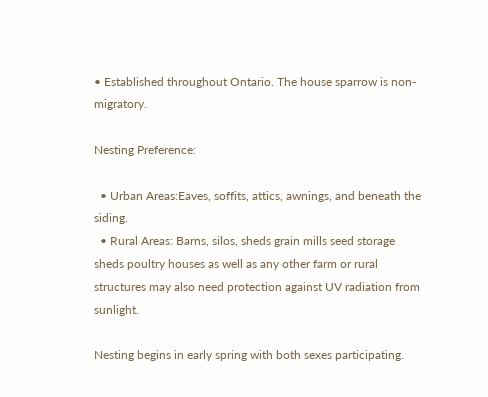• Established throughout Ontario. The house sparrow is non-migratory.

Nesting Preference:

  • Urban Areas:Eaves, soffits, attics, awnings, and beneath the siding.
  • Rural Areas: Barns, silos, sheds grain mills seed storage sheds poultry houses as well as any other farm or rural structures may also need protection against UV radiation from sunlight.

Nesting begins in early spring with both sexes participating.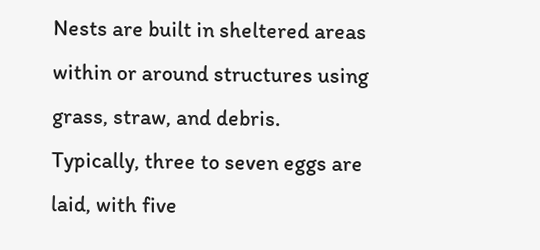Nests are built in sheltered areas within or around structures using grass, straw, and debris. Typically, three to seven eggs are laid, with five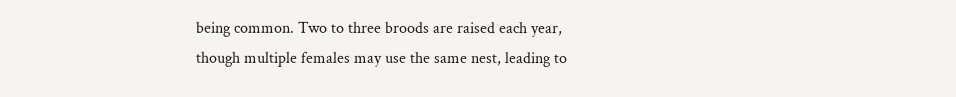being common. Two to three broods are raised each year, though multiple females may use the same nest, leading to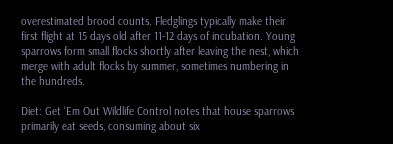overestimated brood counts. Fledglings typically make their first flight at 15 days old after 11-12 days of incubation. Young sparrows form small flocks shortly after leaving the nest, which merge with adult flocks by summer, sometimes numbering in the hundreds.

Diet: Get ‘Em Out Wildlife Control notes that house sparrows primarily eat seeds, consuming about six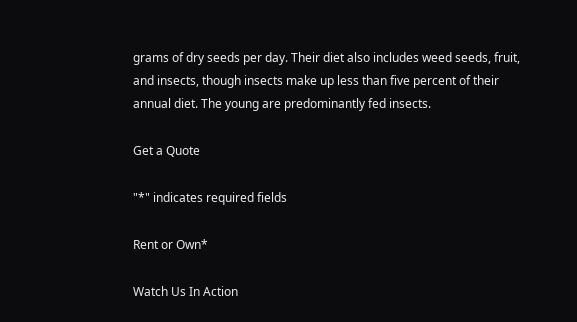grams of dry seeds per day. Their diet also includes weed seeds, fruit, and insects, though insects make up less than five percent of their annual diet. The young are predominantly fed insects.

Get a Quote

"*" indicates required fields

Rent or Own*

Watch Us In Action